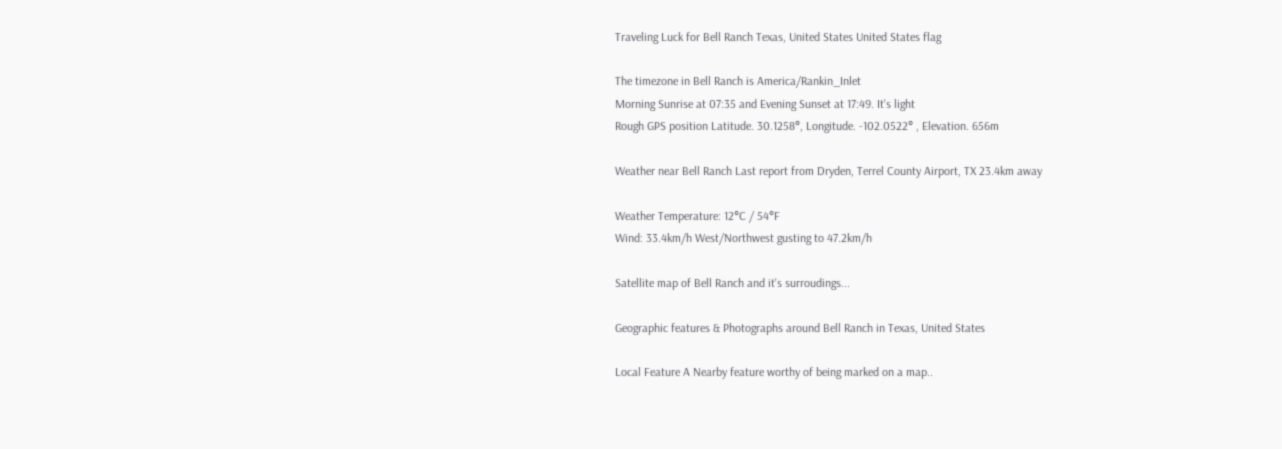Traveling Luck for Bell Ranch Texas, United States United States flag

The timezone in Bell Ranch is America/Rankin_Inlet
Morning Sunrise at 07:35 and Evening Sunset at 17:49. It's light
Rough GPS position Latitude. 30.1258°, Longitude. -102.0522° , Elevation. 656m

Weather near Bell Ranch Last report from Dryden, Terrel County Airport, TX 23.4km away

Weather Temperature: 12°C / 54°F
Wind: 33.4km/h West/Northwest gusting to 47.2km/h

Satellite map of Bell Ranch and it's surroudings...

Geographic features & Photographs around Bell Ranch in Texas, United States

Local Feature A Nearby feature worthy of being marked on a map..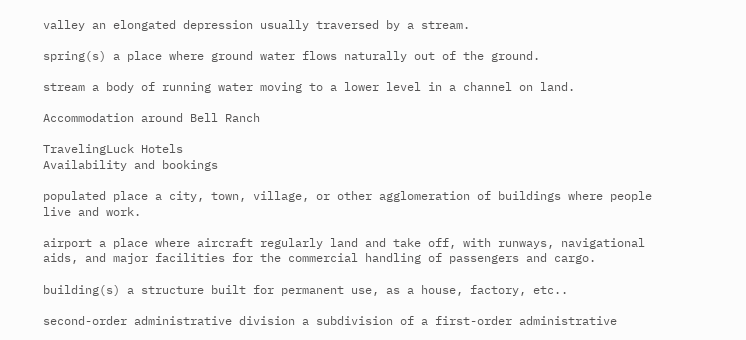valley an elongated depression usually traversed by a stream.

spring(s) a place where ground water flows naturally out of the ground.

stream a body of running water moving to a lower level in a channel on land.

Accommodation around Bell Ranch

TravelingLuck Hotels
Availability and bookings

populated place a city, town, village, or other agglomeration of buildings where people live and work.

airport a place where aircraft regularly land and take off, with runways, navigational aids, and major facilities for the commercial handling of passengers and cargo.

building(s) a structure built for permanent use, as a house, factory, etc..

second-order administrative division a subdivision of a first-order administrative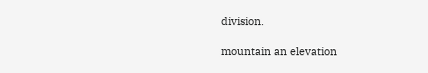division.

mountain an elevation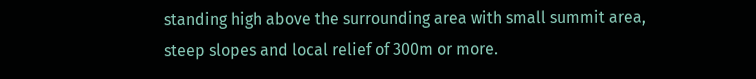standing high above the surrounding area with small summit area, steep slopes and local relief of 300m or more.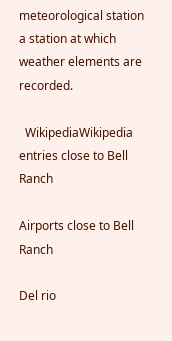meteorological station a station at which weather elements are recorded.

  WikipediaWikipedia entries close to Bell Ranch

Airports close to Bell Ranch

Del rio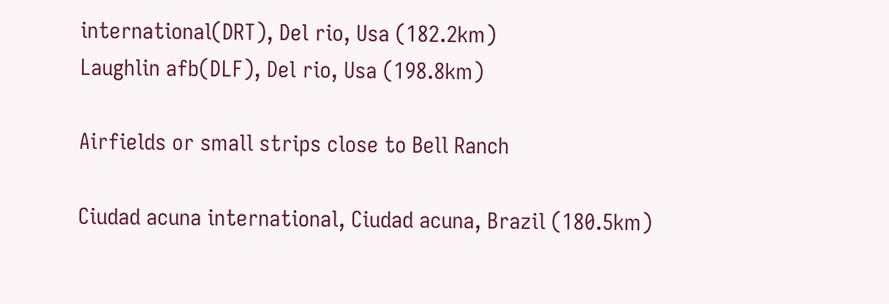international(DRT), Del rio, Usa (182.2km)
Laughlin afb(DLF), Del rio, Usa (198.8km)

Airfields or small strips close to Bell Ranch

Ciudad acuna international, Ciudad acuna, Brazil (180.5km)